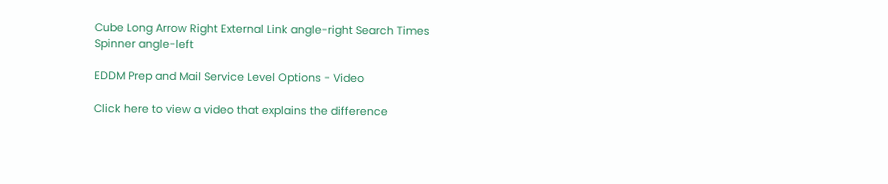Cube Long Arrow Right External Link angle-right Search Times Spinner angle-left

EDDM Prep and Mail Service Level Options - Video

Click here to view a video that explains the difference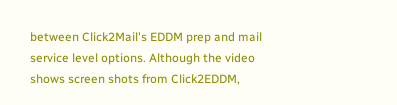between Click2Mail's EDDM prep and mail service level options. Although the video shows screen shots from Click2EDDM,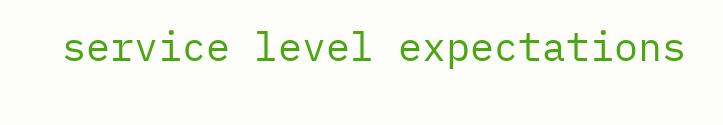service level expectations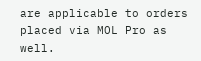are applicable to orders placed via MOL Pro as well.